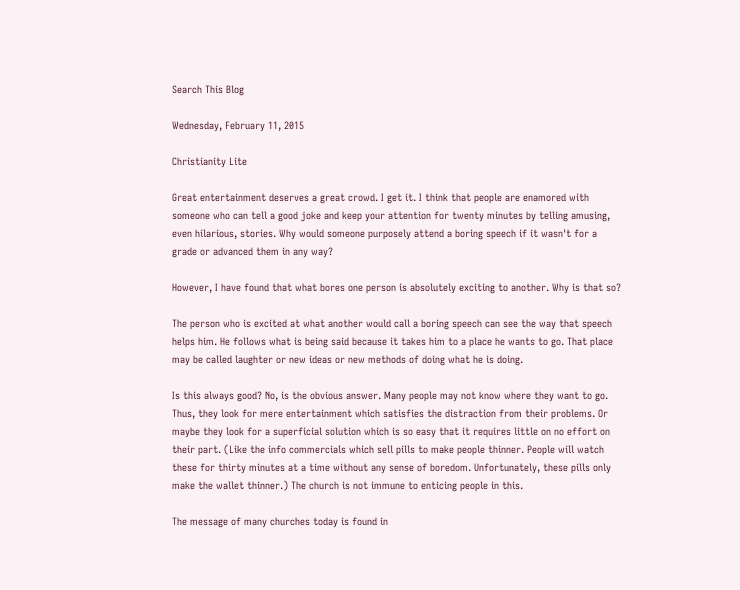Search This Blog

Wednesday, February 11, 2015

Christianity Lite

Great entertainment deserves a great crowd. I get it. I think that people are enamored with someone who can tell a good joke and keep your attention for twenty minutes by telling amusing, even hilarious, stories. Why would someone purposely attend a boring speech if it wasn't for a grade or advanced them in any way?

However, I have found that what bores one person is absolutely exciting to another. Why is that so?

The person who is excited at what another would call a boring speech can see the way that speech helps him. He follows what is being said because it takes him to a place he wants to go. That place may be called laughter or new ideas or new methods of doing what he is doing.

Is this always good? No, is the obvious answer. Many people may not know where they want to go. Thus, they look for mere entertainment which satisfies the distraction from their problems. Or maybe they look for a superficial solution which is so easy that it requires little on no effort on their part. (Like the info commercials which sell pills to make people thinner. People will watch these for thirty minutes at a time without any sense of boredom. Unfortunately, these pills only make the wallet thinner.) The church is not immune to enticing people in this.

The message of many churches today is found in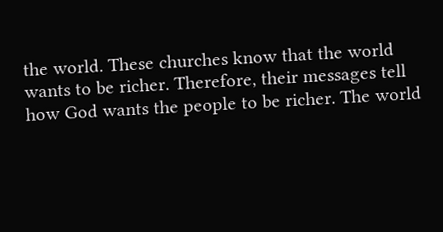the world. These churches know that the world wants to be richer. Therefore, their messages tell how God wants the people to be richer. The world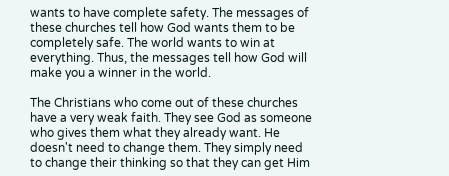wants to have complete safety. The messages of these churches tell how God wants them to be completely safe. The world wants to win at everything. Thus, the messages tell how God will make you a winner in the world.

The Christians who come out of these churches have a very weak faith. They see God as someone who gives them what they already want. He doesn't need to change them. They simply need to change their thinking so that they can get Him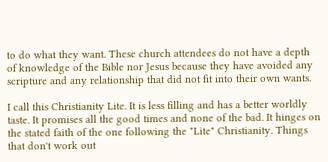to do what they want. These church attendees do not have a depth of knowledge of the Bible nor Jesus because they have avoided any scripture and any relationship that did not fit into their own wants.

I call this Christianity Lite. It is less filling and has a better worldly taste. It promises all the good times and none of the bad. It hinges on the stated faith of the one following the "Lite" Christianity. Things that don't work out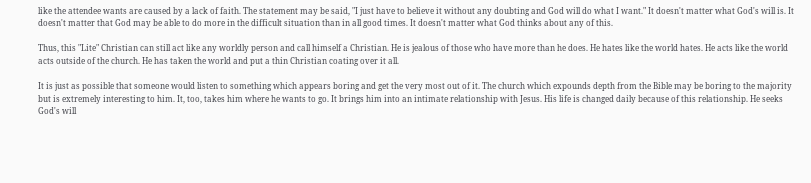like the attendee wants are caused by a lack of faith. The statement may be said, "I just have to believe it without any doubting and God will do what I want." It doesn't matter what God's will is. It doesn't matter that God may be able to do more in the difficult situation than in all good times. It doesn't matter what God thinks about any of this.

Thus, this "Lite" Christian can still act like any worldly person and call himself a Christian. He is jealous of those who have more than he does. He hates like the world hates. He acts like the world acts outside of the church. He has taken the world and put a thin Christian coating over it all.

It is just as possible that someone would listen to something which appears boring and get the very most out of it. The church which expounds depth from the Bible may be boring to the majority but is extremely interesting to him. It, too, takes him where he wants to go. It brings him into an intimate relationship with Jesus. His life is changed daily because of this relationship. He seeks God's will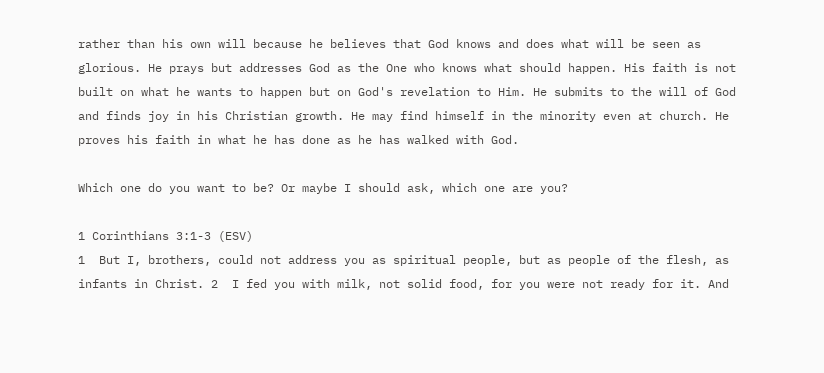rather than his own will because he believes that God knows and does what will be seen as glorious. He prays but addresses God as the One who knows what should happen. His faith is not built on what he wants to happen but on God's revelation to Him. He submits to the will of God and finds joy in his Christian growth. He may find himself in the minority even at church. He proves his faith in what he has done as he has walked with God.

Which one do you want to be? Or maybe I should ask, which one are you?

1 Corinthians 3:1-3 (ESV)
1  But I, brothers, could not address you as spiritual people, but as people of the flesh, as infants in Christ. 2  I fed you with milk, not solid food, for you were not ready for it. And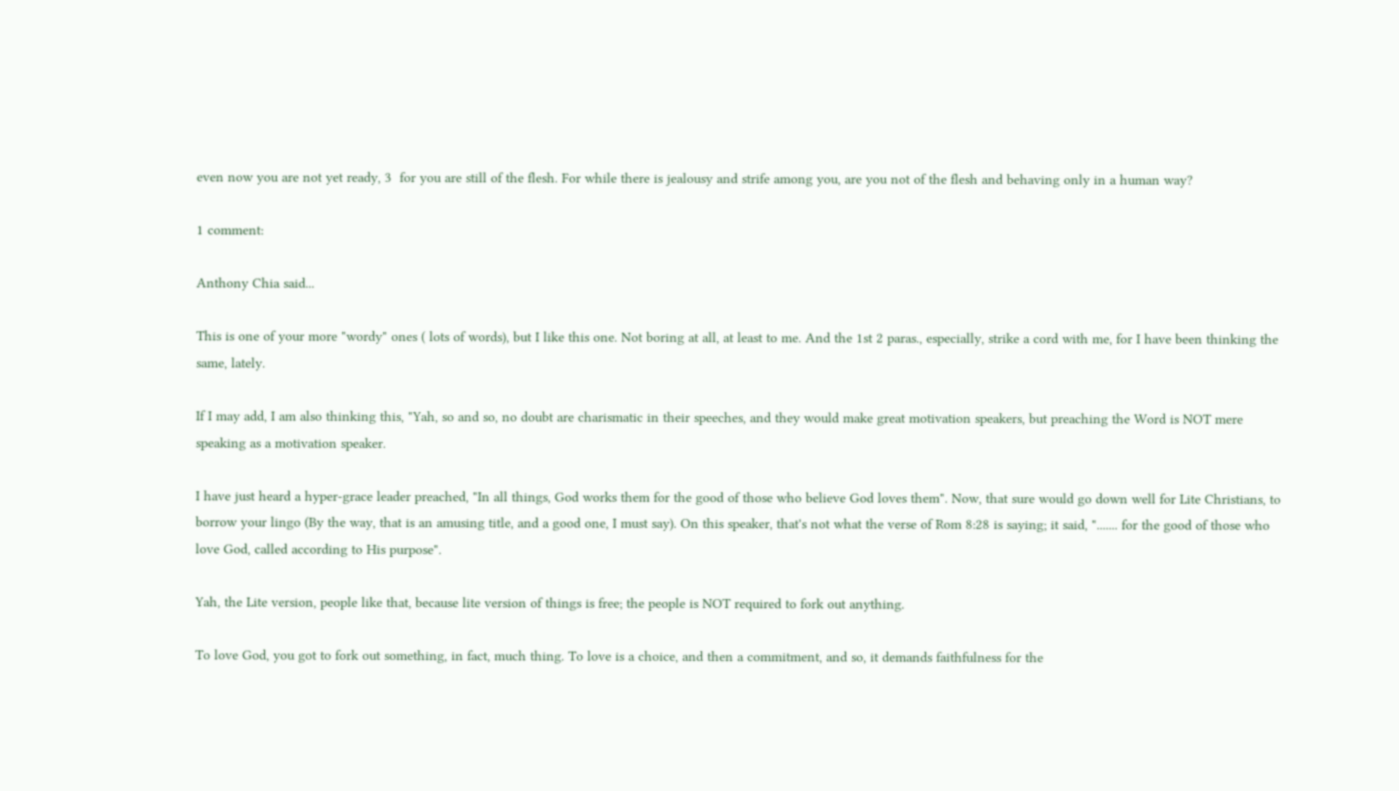even now you are not yet ready, 3  for you are still of the flesh. For while there is jealousy and strife among you, are you not of the flesh and behaving only in a human way?

1 comment:

Anthony Chia said...

This is one of your more "wordy" ones ( lots of words), but I like this one. Not boring at all, at least to me. And the 1st 2 paras., especially, strike a cord with me, for I have been thinking the same, lately.

If I may add, I am also thinking this, "Yah, so and so, no doubt are charismatic in their speeches, and they would make great motivation speakers, but preaching the Word is NOT mere speaking as a motivation speaker.

I have just heard a hyper-grace leader preached, "In all things, God works them for the good of those who believe God loves them". Now, that sure would go down well for Lite Christians, to borrow your lingo (By the way, that is an amusing title, and a good one, I must say). On this speaker, that's not what the verse of Rom 8:28 is saying; it said, "....... for the good of those who love God, called according to His purpose".

Yah, the Lite version, people like that, because lite version of things is free; the people is NOT required to fork out anything.

To love God, you got to fork out something, in fact, much thing. To love is a choice, and then a commitment, and so, it demands faithfulness for the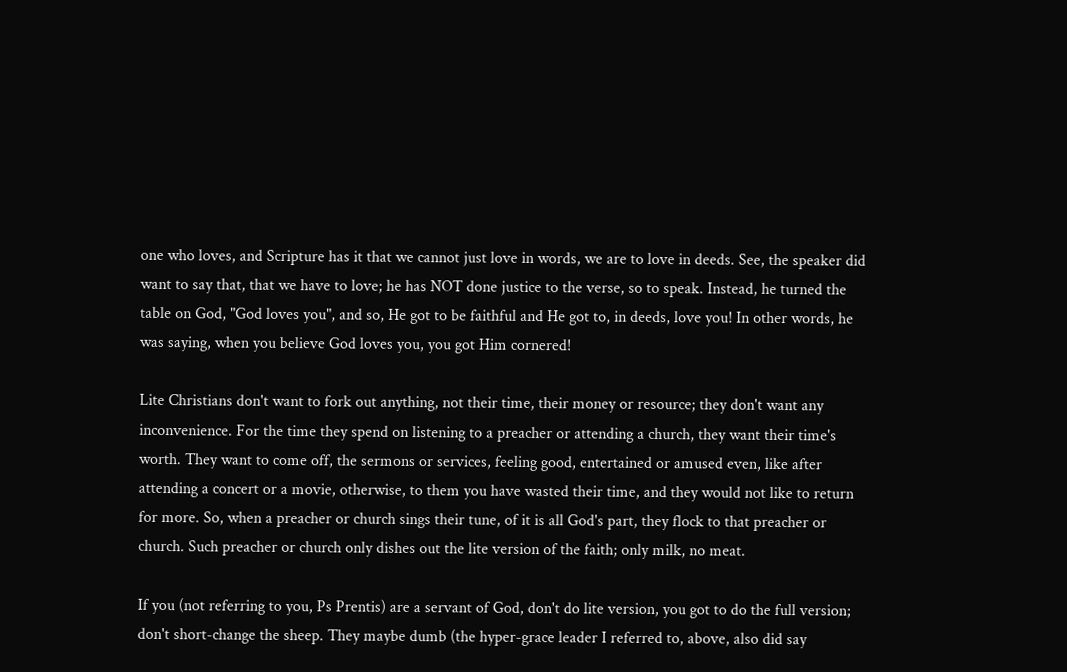one who loves, and Scripture has it that we cannot just love in words, we are to love in deeds. See, the speaker did want to say that, that we have to love; he has NOT done justice to the verse, so to speak. Instead, he turned the table on God, "God loves you", and so, He got to be faithful and He got to, in deeds, love you! In other words, he was saying, when you believe God loves you, you got Him cornered!

Lite Christians don't want to fork out anything, not their time, their money or resource; they don't want any inconvenience. For the time they spend on listening to a preacher or attending a church, they want their time's worth. They want to come off, the sermons or services, feeling good, entertained or amused even, like after attending a concert or a movie, otherwise, to them you have wasted their time, and they would not like to return for more. So, when a preacher or church sings their tune, of it is all God's part, they flock to that preacher or church. Such preacher or church only dishes out the lite version of the faith; only milk, no meat.

If you (not referring to you, Ps Prentis) are a servant of God, don't do lite version, you got to do the full version; don't short-change the sheep. They maybe dumb (the hyper-grace leader I referred to, above, also did say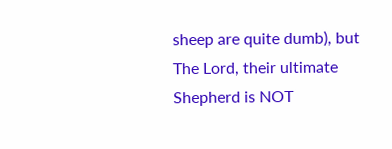sheep are quite dumb), but The Lord, their ultimate Shepherd is NOT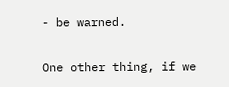- be warned.

One other thing, if we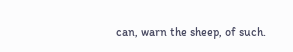can, warn the sheep, of such.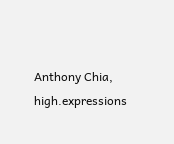Anthony Chia, high.expressions